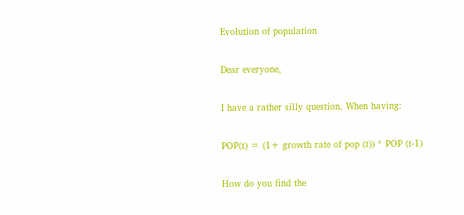Evolution of population

Dear everyone,

I have a rather silly question. When having:

POP(t) = (1+ growth rate of pop (t)) * POP (t-1)

How do you find the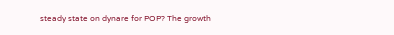steady state on dynare for POP? The growth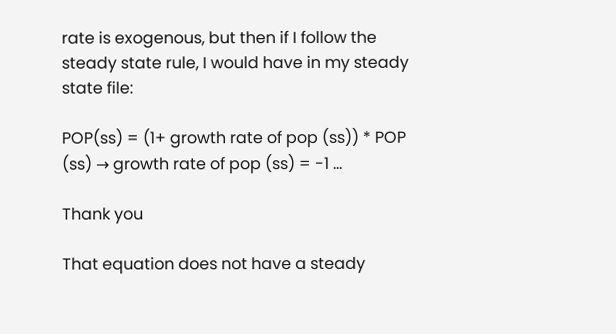rate is exogenous, but then if I follow the steady state rule, I would have in my steady state file:

POP(ss) = (1+ growth rate of pop (ss)) * POP (ss) → growth rate of pop (ss) = -1 …

Thank you

That equation does not have a steady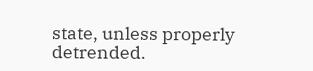state, unless properly detrended.